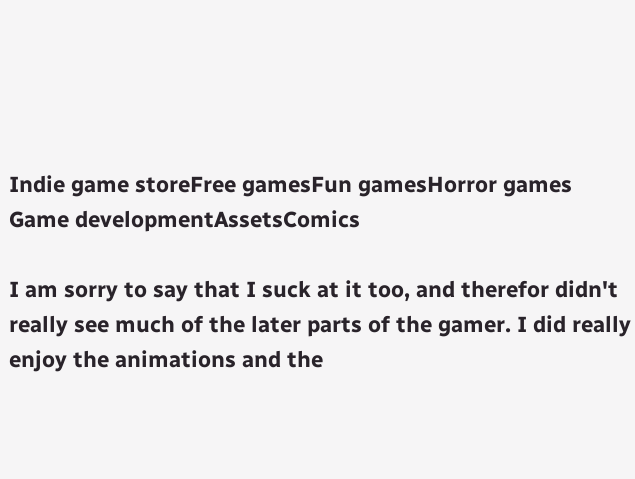Indie game storeFree gamesFun gamesHorror games
Game developmentAssetsComics

I am sorry to say that I suck at it too, and therefor didn't really see much of the later parts of the gamer. I did really enjoy the animations and the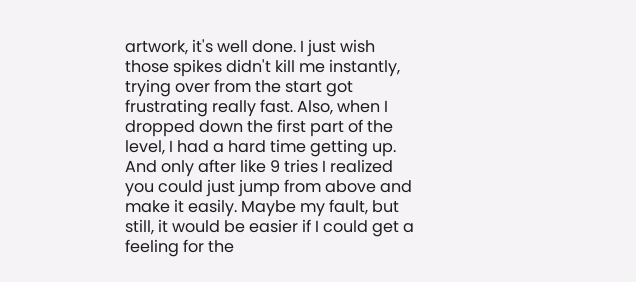artwork, it's well done. I just wish those spikes didn't kill me instantly, trying over from the start got frustrating really fast. Also, when I dropped down the first part of the level, I had a hard time getting up. And only after like 9 tries I realized you could just jump from above and make it easily. Maybe my fault, but still, it would be easier if I could get a feeling for the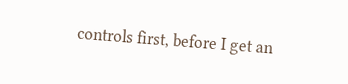controls first, before I get an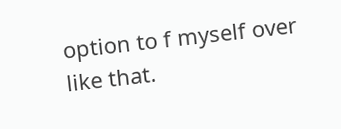option to f myself over like that.